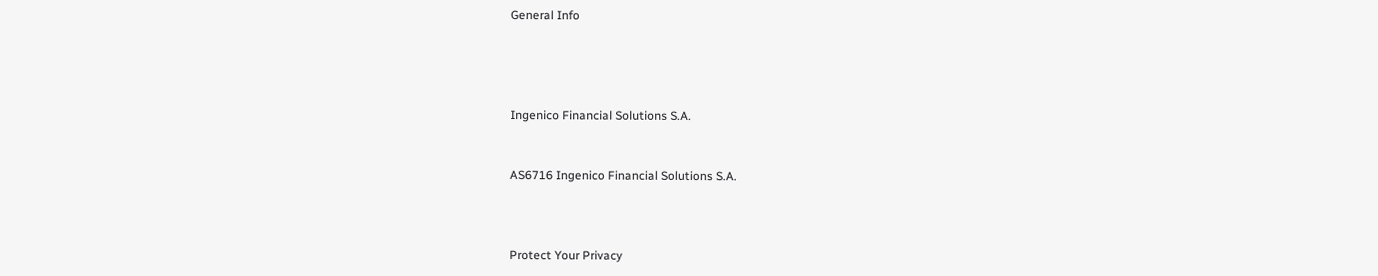General Info




Ingenico Financial Solutions S.A.


AS6716 Ingenico Financial Solutions S.A.



Protect Your Privacy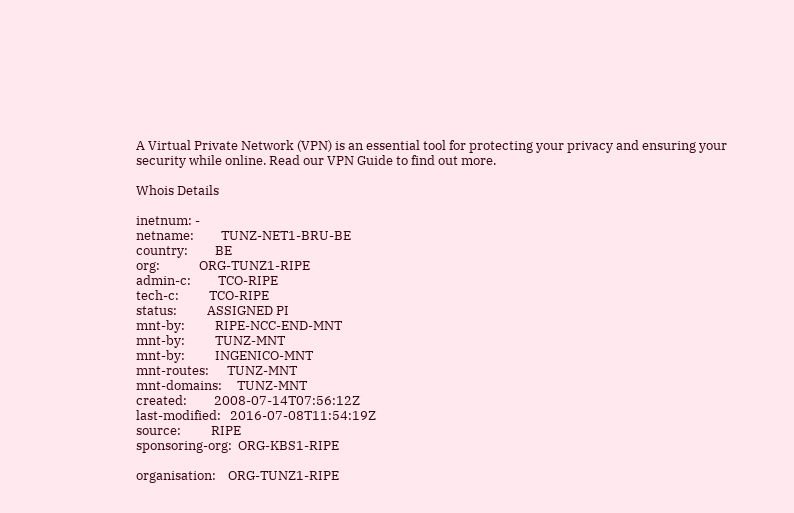A Virtual Private Network (VPN) is an essential tool for protecting your privacy and ensuring your security while online. Read our VPN Guide to find out more.

Whois Details

inetnum: -
netname:         TUNZ-NET1-BRU-BE
country:         BE
org:             ORG-TUNZ1-RIPE
admin-c:         TCO-RIPE
tech-c:          TCO-RIPE
status:          ASSIGNED PI
mnt-by:          RIPE-NCC-END-MNT
mnt-by:          TUNZ-MNT
mnt-by:          INGENICO-MNT
mnt-routes:      TUNZ-MNT
mnt-domains:     TUNZ-MNT
created:         2008-07-14T07:56:12Z
last-modified:   2016-07-08T11:54:19Z
source:          RIPE
sponsoring-org:  ORG-KBS1-RIPE

organisation:    ORG-TUNZ1-RIPE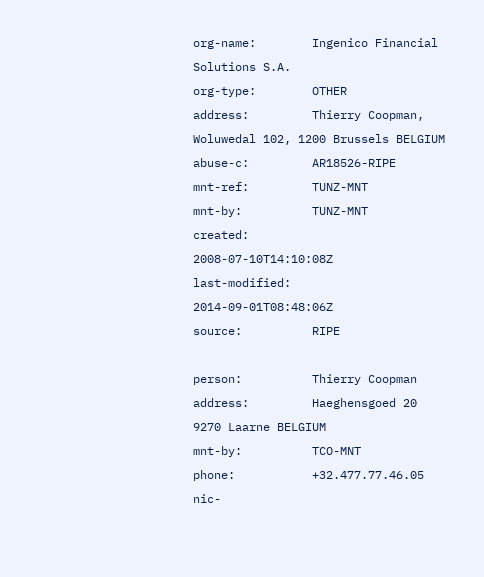org-name:        Ingenico Financial Solutions S.A.
org-type:        OTHER
address:         Thierry Coopman, Woluwedal 102, 1200 Brussels BELGIUM
abuse-c:         AR18526-RIPE
mnt-ref:         TUNZ-MNT
mnt-by:          TUNZ-MNT
created:         2008-07-10T14:10:08Z
last-modified:   2014-09-01T08:48:06Z
source:          RIPE

person:          Thierry Coopman
address:         Haeghensgoed 20 9270 Laarne BELGIUM
mnt-by:          TCO-MNT
phone:           +32.477.77.46.05
nic-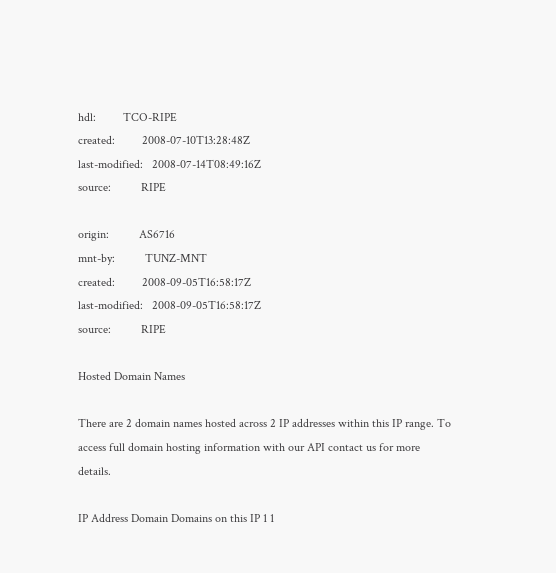hdl:         TCO-RIPE
created:         2008-07-10T13:28:48Z
last-modified:   2008-07-14T08:49:16Z
source:          RIPE

origin:          AS6716
mnt-by:          TUNZ-MNT
created:         2008-09-05T16:58:17Z
last-modified:   2008-09-05T16:58:17Z
source:          RIPE

Hosted Domain Names

There are 2 domain names hosted across 2 IP addresses within this IP range. To access full domain hosting information with our API contact us for more details.

IP Address Domain Domains on this IP 1 1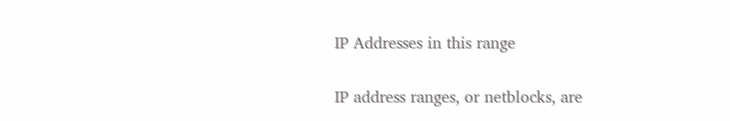IP Addresses in this range


IP address ranges, or netblocks, are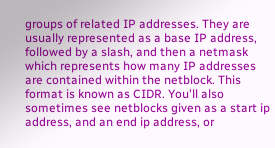groups of related IP addresses. They are usually represented as a base IP address, followed by a slash, and then a netmask which represents how many IP addresses are contained within the netblock. This format is known as CIDR. You'll also sometimes see netblocks given as a start ip address, and an end ip address, or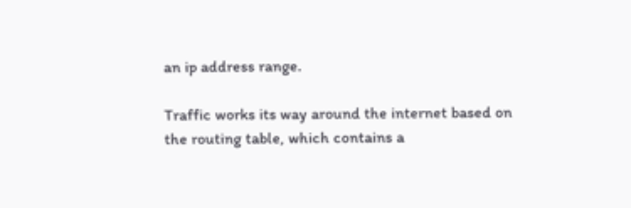an ip address range.

Traffic works its way around the internet based on the routing table, which contains a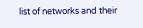list of networks and their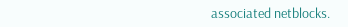associated netblocks.